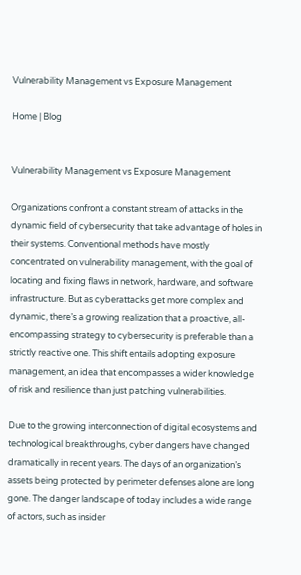Vulnerability Management vs Exposure Management

Home | Blog


Vulnerability Management vs Exposure Management

Organizations confront a constant stream of attacks in the dynamic field of cybersecurity that take advantage of holes in their systems. Conventional methods have mostly concentrated on vulnerability management, with the goal of locating and fixing flaws in network, hardware, and software infrastructure. But as cyberattacks get more complex and dynamic, there’s a growing realization that a proactive, all-encompassing strategy to cybersecurity is preferable than a strictly reactive one. This shift entails adopting exposure management, an idea that encompasses a wider knowledge of risk and resilience than just patching vulnerabilities.

Due to the growing interconnection of digital ecosystems and technological breakthroughs, cyber dangers have changed dramatically in recent years. The days of an organization’s assets being protected by perimeter defenses alone are long gone. The danger landscape of today includes a wide range of actors, such as insider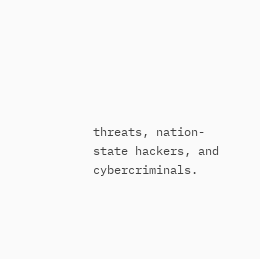threats, nation-state hackers, and cybercriminals.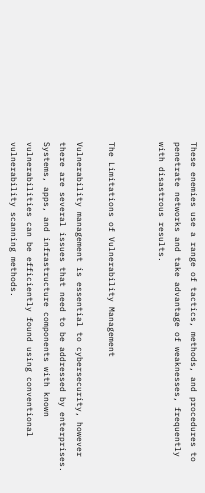These enemies use a range of tactics, methods, and procedures to penetrate networks and take advantage of weaknesses, frequently with disastrous results.


The Limitations of Vulnerability Management

Vulnerability management is essential to cybersecurity, however there are several issues that need to be addressed by enterprises. Systems, apps, and infrastructure components with known vulnerabilities can be efficiently found using conventional vulnerability scanning methods.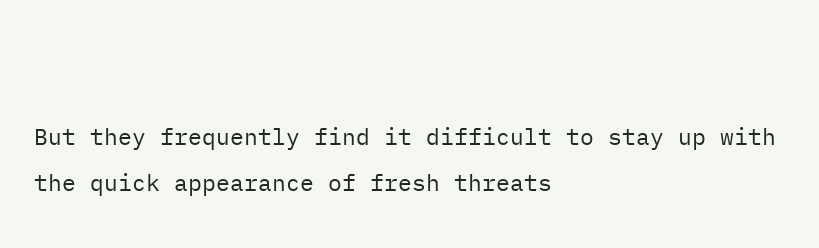But they frequently find it difficult to stay up with the quick appearance of fresh threats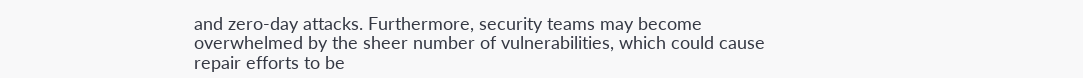and zero-day attacks. Furthermore, security teams may become overwhelmed by the sheer number of vulnerabilities, which could cause repair efforts to be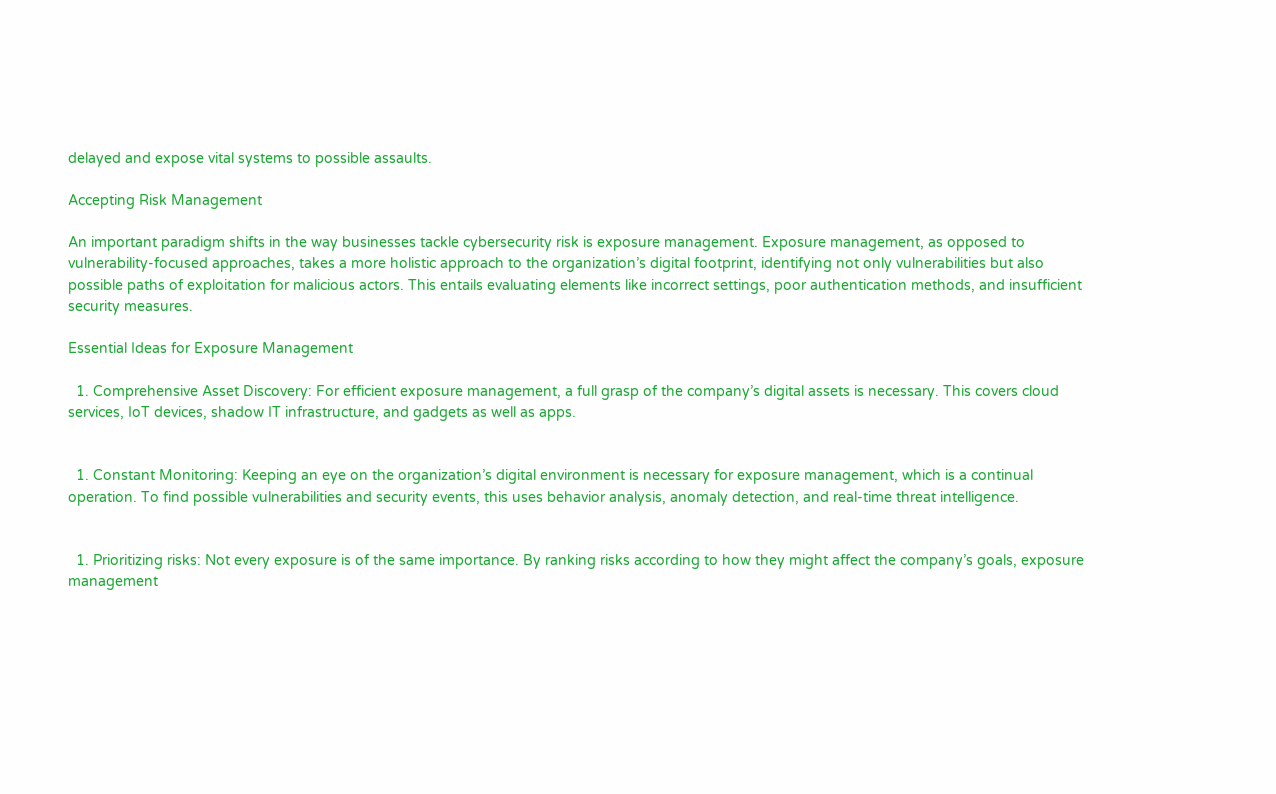delayed and expose vital systems to possible assaults.

Accepting Risk Management

An important paradigm shifts in the way businesses tackle cybersecurity risk is exposure management. Exposure management, as opposed to vulnerability-focused approaches, takes a more holistic approach to the organization’s digital footprint, identifying not only vulnerabilities but also possible paths of exploitation for malicious actors. This entails evaluating elements like incorrect settings, poor authentication methods, and insufficient security measures.

Essential Ideas for Exposure Management

  1. Comprehensive Asset Discovery: For efficient exposure management, a full grasp of the company’s digital assets is necessary. This covers cloud services, IoT devices, shadow IT infrastructure, and gadgets as well as apps.


  1. Constant Monitoring: Keeping an eye on the organization’s digital environment is necessary for exposure management, which is a continual operation. To find possible vulnerabilities and security events, this uses behavior analysis, anomaly detection, and real-time threat intelligence.


  1. Prioritizing risks: Not every exposure is of the same importance. By ranking risks according to how they might affect the company’s goals, exposure management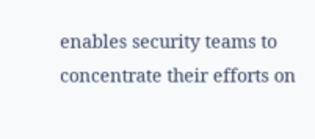enables security teams to concentrate their efforts on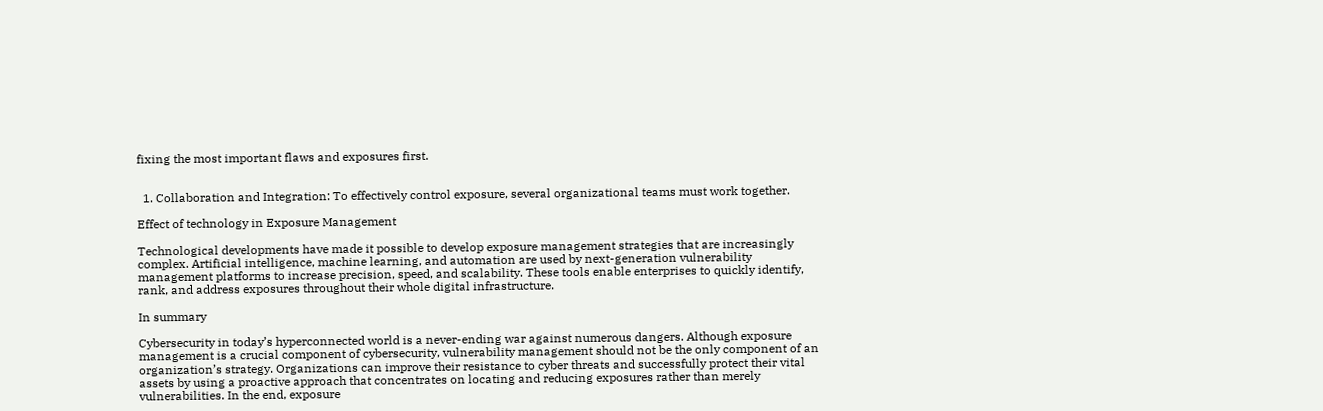fixing the most important flaws and exposures first.


  1. Collaboration and Integration: To effectively control exposure, several organizational teams must work together.

Effect of technology in Exposure Management

Technological developments have made it possible to develop exposure management strategies that are increasingly complex. Artificial intelligence, machine learning, and automation are used by next-generation vulnerability management platforms to increase precision, speed, and scalability. These tools enable enterprises to quickly identify, rank, and address exposures throughout their whole digital infrastructure.

In summary

Cybersecurity in today’s hyperconnected world is a never-ending war against numerous dangers. Although exposure management is a crucial component of cybersecurity, vulnerability management should not be the only component of an organization’s strategy. Organizations can improve their resistance to cyber threats and successfully protect their vital assets by using a proactive approach that concentrates on locating and reducing exposures rather than merely vulnerabilities. In the end, exposure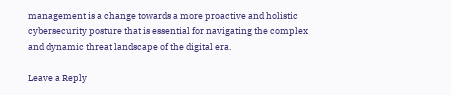management is a change towards a more proactive and holistic cybersecurity posture that is essential for navigating the complex and dynamic threat landscape of the digital era.

Leave a Reply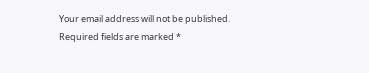Your email address will not be published. Required fields are marked *